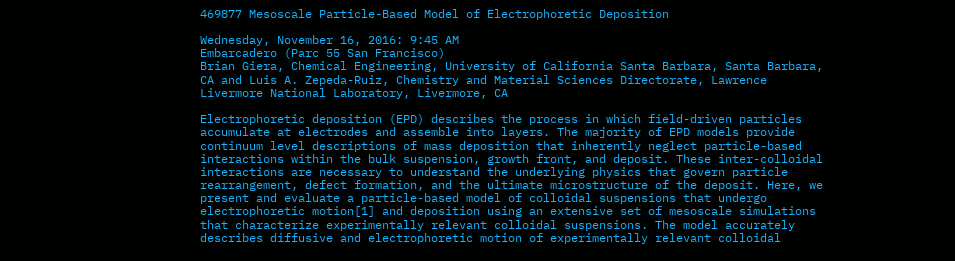469877 Mesoscale Particle-Based Model of Electrophoretic Deposition

Wednesday, November 16, 2016: 9:45 AM
Embarcadero (Parc 55 San Francisco)
Brian Giera, Chemical Engineering, University of California Santa Barbara, Santa Barbara, CA and Luis A. Zepeda-Ruiz, Chemistry and Material Sciences Directorate, Lawrence Livermore National Laboratory, Livermore, CA

Electrophoretic deposition (EPD) describes the process in which field-driven particles accumulate at electrodes and assemble into layers. The majority of EPD models provide continuum level descriptions of mass deposition that inherently neglect particle-based interactions within the bulk suspension, growth front, and deposit. These inter-colloidal interactions are necessary to understand the underlying physics that govern particle rearrangement, defect formation, and the ultimate microstructure of the deposit. Here, we present and evaluate a particle-based model of colloidal suspensions that undergo electrophoretic motion[1] and deposition using an extensive set of mesoscale simulations that characterize experimentally relevant colloidal suspensions. The model accurately describes diffusive and electrophoretic motion of experimentally relevant colloidal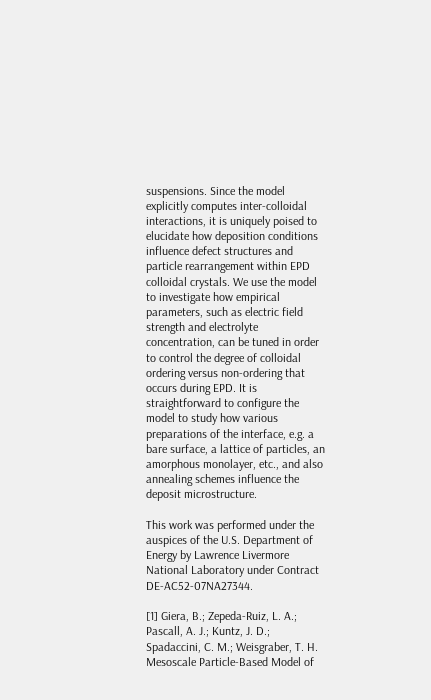suspensions. Since the model explicitly computes inter-colloidal interactions, it is uniquely poised to elucidate how deposition conditions influence defect structures and particle rearrangement within EPD colloidal crystals. We use the model to investigate how empirical parameters, such as electric field strength and electrolyte concentration, can be tuned in order to control the degree of colloidal ordering versus non-ordering that occurs during EPD. It is straightforward to configure the model to study how various preparations of the interface, e.g. a bare surface, a lattice of particles, an amorphous monolayer, etc., and also annealing schemes influence the deposit microstructure.

This work was performed under the auspices of the U.S. Department of Energy by Lawrence Livermore National Laboratory under Contract DE-AC52-07NA27344.

[1] Giera, B.; Zepeda-Ruiz, L. A.; Pascall, A. J.; Kuntz, J. D.; Spadaccini, C. M.; Weisgraber, T. H. Mesoscale Particle-Based Model of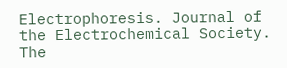Electrophoresis. Journal of the Electrochemical Society. The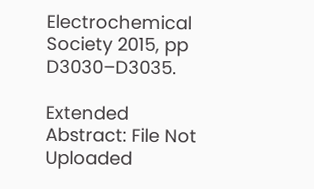Electrochemical Society 2015, pp D3030–D3035.

Extended Abstract: File Not Uploaded